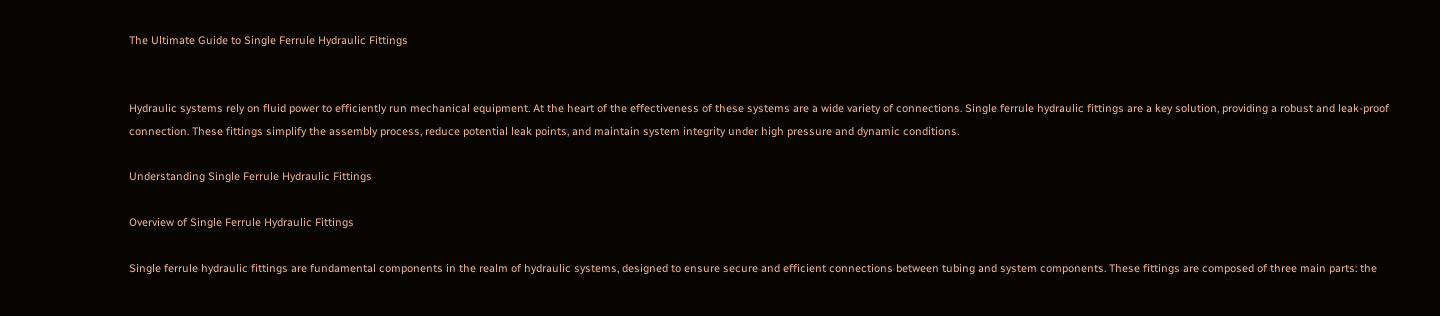The Ultimate Guide to Single Ferrule Hydraulic Fittings


Hydraulic systems rely on fluid power to efficiently run mechanical equipment. At the heart of the effectiveness of these systems are a wide variety of connections. Single ferrule hydraulic fittings are a key solution, providing a robust and leak-proof connection. These fittings simplify the assembly process, reduce potential leak points, and maintain system integrity under high pressure and dynamic conditions.

Understanding Single Ferrule Hydraulic Fittings

Overview of Single Ferrule Hydraulic Fittings

Single ferrule hydraulic fittings are fundamental components in the realm of hydraulic systems, designed to ensure secure and efficient connections between tubing and system components. These fittings are composed of three main parts: the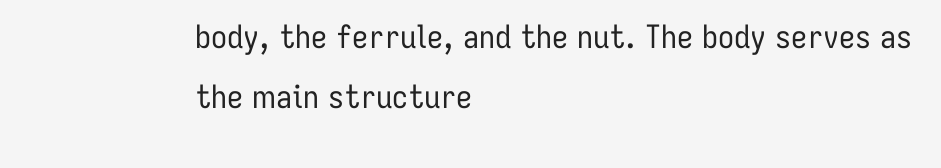body, the ferrule, and the nut. The body serves as the main structure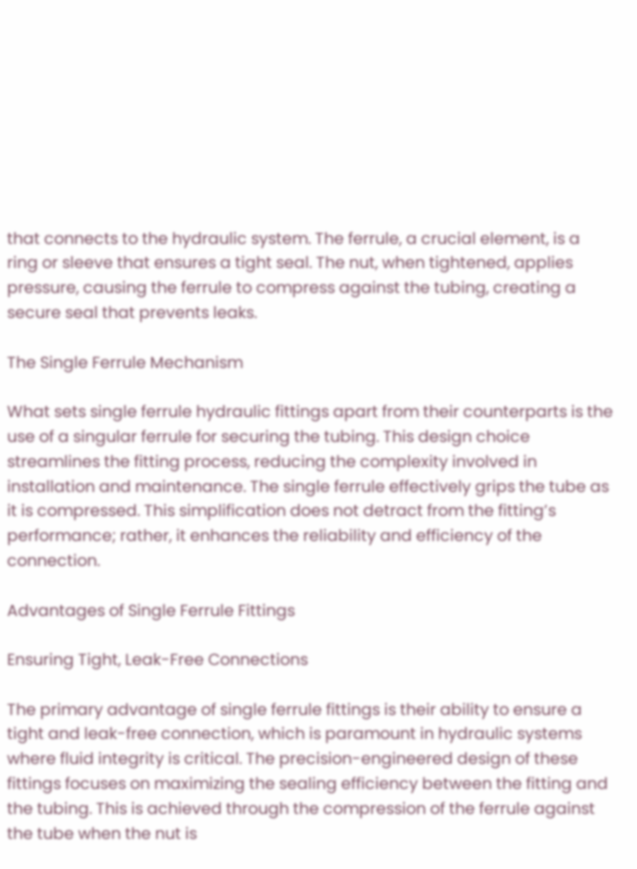that connects to the hydraulic system. The ferrule, a crucial element, is a ring or sleeve that ensures a tight seal. The nut, when tightened, applies pressure, causing the ferrule to compress against the tubing, creating a secure seal that prevents leaks.

The Single Ferrule Mechanism

What sets single ferrule hydraulic fittings apart from their counterparts is the use of a singular ferrule for securing the tubing. This design choice streamlines the fitting process, reducing the complexity involved in installation and maintenance. The single ferrule effectively grips the tube as it is compressed. This simplification does not detract from the fitting’s performance; rather, it enhances the reliability and efficiency of the connection.

Advantages of Single Ferrule Fittings

Ensuring Tight, Leak-Free Connections

The primary advantage of single ferrule fittings is their ability to ensure a tight and leak-free connection, which is paramount in hydraulic systems where fluid integrity is critical. The precision-engineered design of these fittings focuses on maximizing the sealing efficiency between the fitting and the tubing. This is achieved through the compression of the ferrule against the tube when the nut is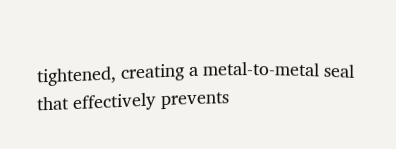tightened, creating a metal-to-metal seal that effectively prevents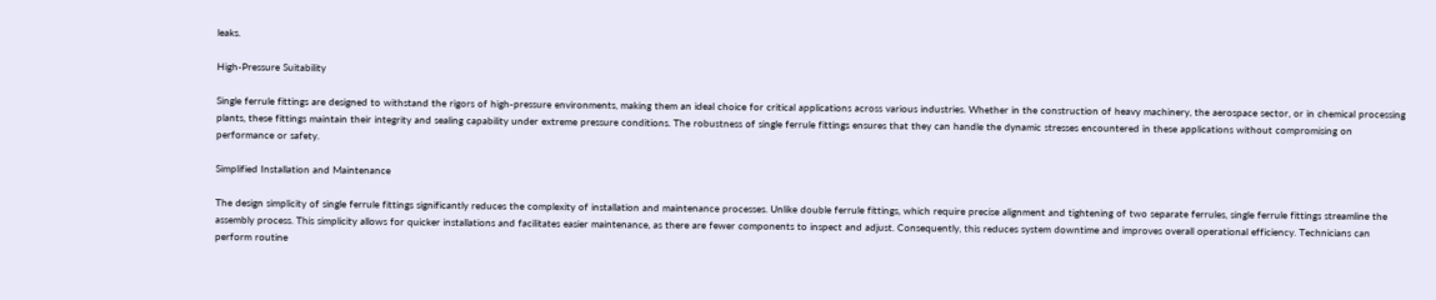leaks.

High-Pressure Suitability

Single ferrule fittings are designed to withstand the rigors of high-pressure environments, making them an ideal choice for critical applications across various industries. Whether in the construction of heavy machinery, the aerospace sector, or in chemical processing plants, these fittings maintain their integrity and sealing capability under extreme pressure conditions. The robustness of single ferrule fittings ensures that they can handle the dynamic stresses encountered in these applications without compromising on performance or safety.

Simplified Installation and Maintenance

The design simplicity of single ferrule fittings significantly reduces the complexity of installation and maintenance processes. Unlike double ferrule fittings, which require precise alignment and tightening of two separate ferrules, single ferrule fittings streamline the assembly process. This simplicity allows for quicker installations and facilitates easier maintenance, as there are fewer components to inspect and adjust. Consequently, this reduces system downtime and improves overall operational efficiency. Technicians can perform routine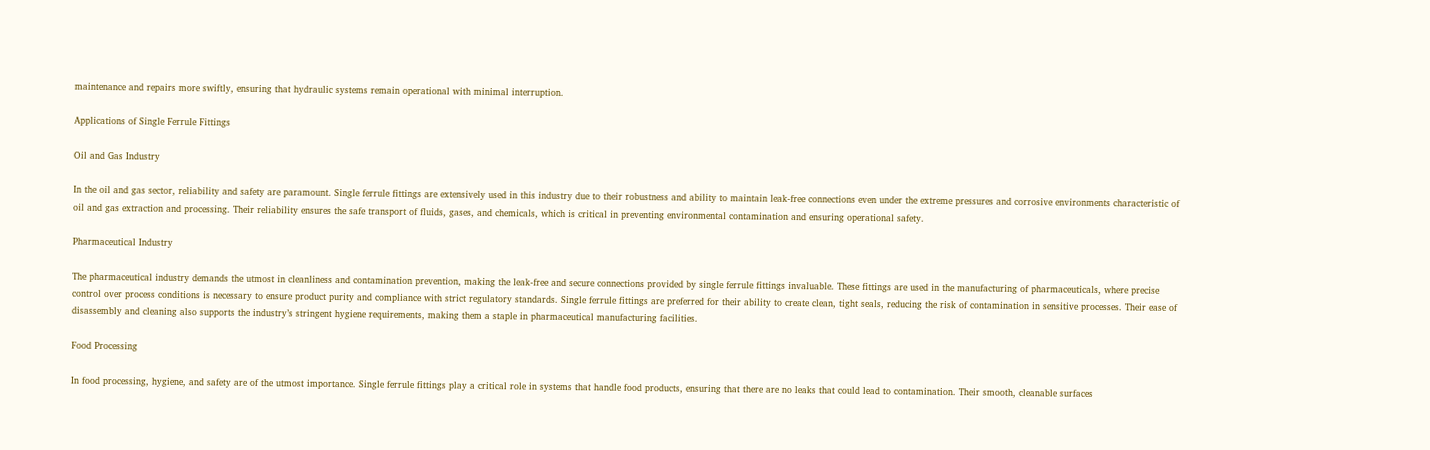maintenance and repairs more swiftly, ensuring that hydraulic systems remain operational with minimal interruption.

Applications of Single Ferrule Fittings

Oil and Gas Industry

In the oil and gas sector, reliability and safety are paramount. Single ferrule fittings are extensively used in this industry due to their robustness and ability to maintain leak-free connections even under the extreme pressures and corrosive environments characteristic of oil and gas extraction and processing. Their reliability ensures the safe transport of fluids, gases, and chemicals, which is critical in preventing environmental contamination and ensuring operational safety.

Pharmaceutical Industry

The pharmaceutical industry demands the utmost in cleanliness and contamination prevention, making the leak-free and secure connections provided by single ferrule fittings invaluable. These fittings are used in the manufacturing of pharmaceuticals, where precise control over process conditions is necessary to ensure product purity and compliance with strict regulatory standards. Single ferrule fittings are preferred for their ability to create clean, tight seals, reducing the risk of contamination in sensitive processes. Their ease of disassembly and cleaning also supports the industry’s stringent hygiene requirements, making them a staple in pharmaceutical manufacturing facilities.

Food Processing

In food processing, hygiene, and safety are of the utmost importance. Single ferrule fittings play a critical role in systems that handle food products, ensuring that there are no leaks that could lead to contamination. Their smooth, cleanable surfaces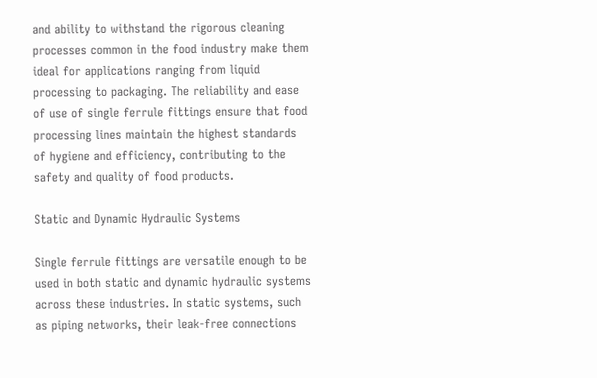and ability to withstand the rigorous cleaning processes common in the food industry make them ideal for applications ranging from liquid processing to packaging. The reliability and ease of use of single ferrule fittings ensure that food processing lines maintain the highest standards of hygiene and efficiency, contributing to the safety and quality of food products.

Static and Dynamic Hydraulic Systems

Single ferrule fittings are versatile enough to be used in both static and dynamic hydraulic systems across these industries. In static systems, such as piping networks, their leak-free connections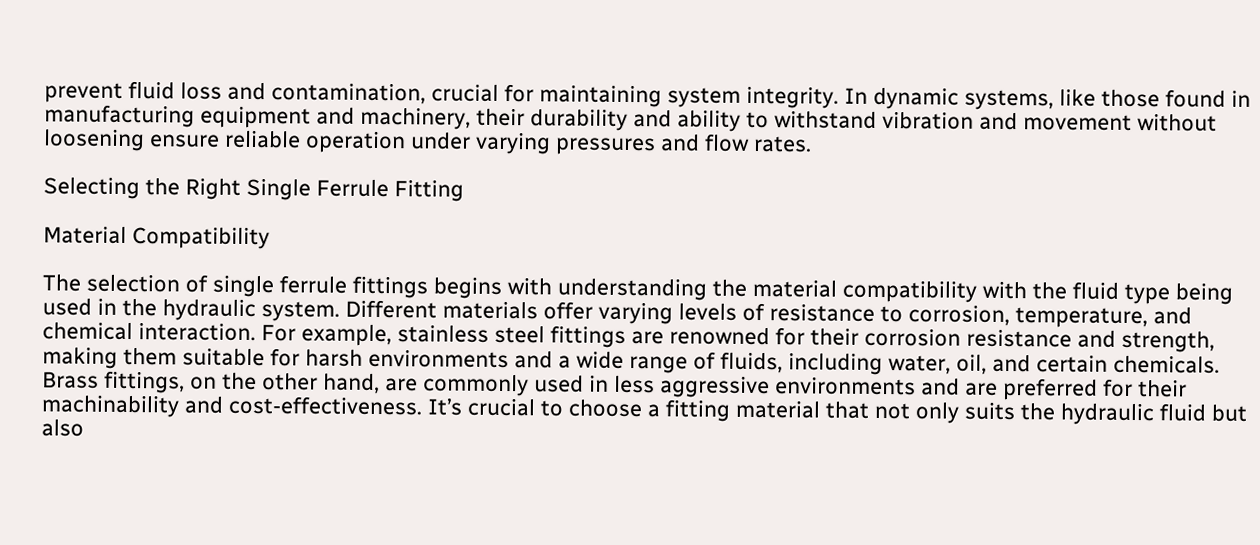prevent fluid loss and contamination, crucial for maintaining system integrity. In dynamic systems, like those found in manufacturing equipment and machinery, their durability and ability to withstand vibration and movement without loosening ensure reliable operation under varying pressures and flow rates.

Selecting the Right Single Ferrule Fitting

Material Compatibility

The selection of single ferrule fittings begins with understanding the material compatibility with the fluid type being used in the hydraulic system. Different materials offer varying levels of resistance to corrosion, temperature, and chemical interaction. For example, stainless steel fittings are renowned for their corrosion resistance and strength, making them suitable for harsh environments and a wide range of fluids, including water, oil, and certain chemicals. Brass fittings, on the other hand, are commonly used in less aggressive environments and are preferred for their machinability and cost-effectiveness. It’s crucial to choose a fitting material that not only suits the hydraulic fluid but also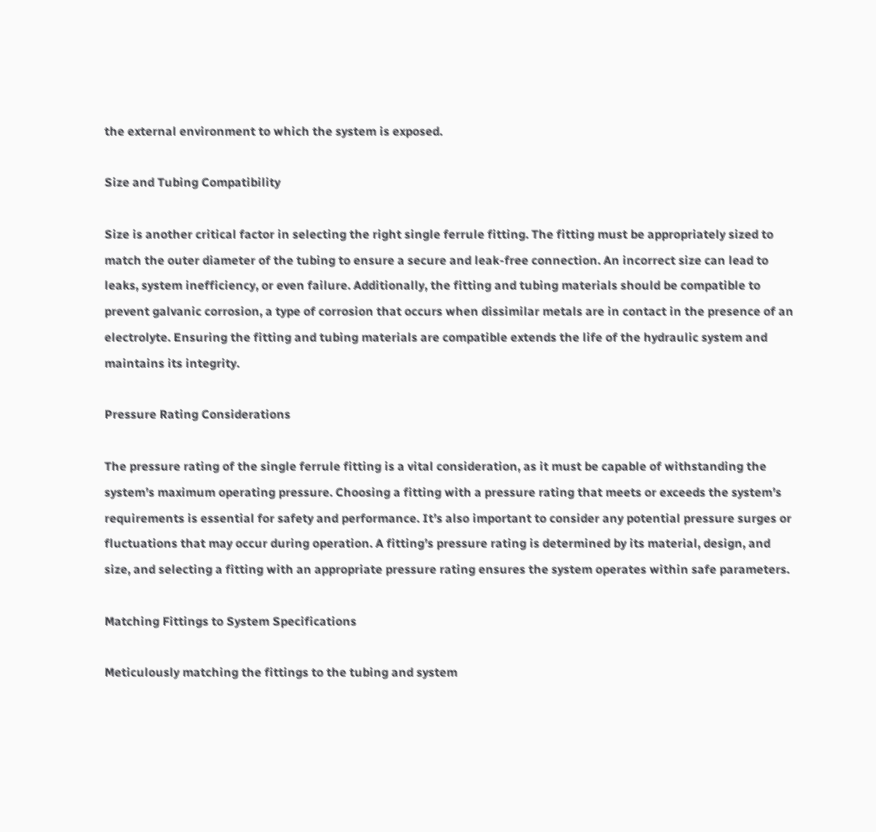the external environment to which the system is exposed.

Size and Tubing Compatibility

Size is another critical factor in selecting the right single ferrule fitting. The fitting must be appropriately sized to match the outer diameter of the tubing to ensure a secure and leak-free connection. An incorrect size can lead to leaks, system inefficiency, or even failure. Additionally, the fitting and tubing materials should be compatible to prevent galvanic corrosion, a type of corrosion that occurs when dissimilar metals are in contact in the presence of an electrolyte. Ensuring the fitting and tubing materials are compatible extends the life of the hydraulic system and maintains its integrity.

Pressure Rating Considerations

The pressure rating of the single ferrule fitting is a vital consideration, as it must be capable of withstanding the system’s maximum operating pressure. Choosing a fitting with a pressure rating that meets or exceeds the system’s requirements is essential for safety and performance. It’s also important to consider any potential pressure surges or fluctuations that may occur during operation. A fitting’s pressure rating is determined by its material, design, and size, and selecting a fitting with an appropriate pressure rating ensures the system operates within safe parameters.

Matching Fittings to System Specifications

Meticulously matching the fittings to the tubing and system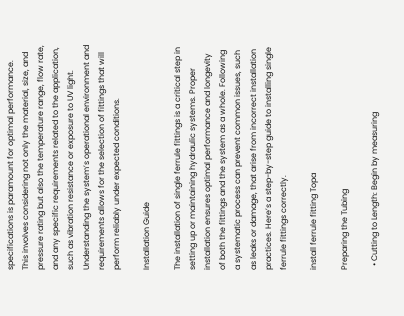specifications is paramount for optimal performance. This involves considering not only the material, size, and pressure rating but also the temperature range, flow rate, and any specific requirements related to the application, such as vibration resistance or exposure to UV light. Understanding the system’s operational environment and requirements allows for the selection of fittings that will perform reliably under expected conditions.

Installation Guide

The installation of single ferrule fittings is a critical step in setting up or maintaining hydraulic systems. Proper installation ensures optimal performance and longevity of both the fittings and the system as a whole. Following a systematic process can prevent common issues, such as leaks or damage, that arise from incorrect installation practices. Here’s a step-by-step guide to installing single ferrule fittings correctly.

install ferrule fitting Topa

Preparing the Tubing

  • Cutting to Length: Begin by measuring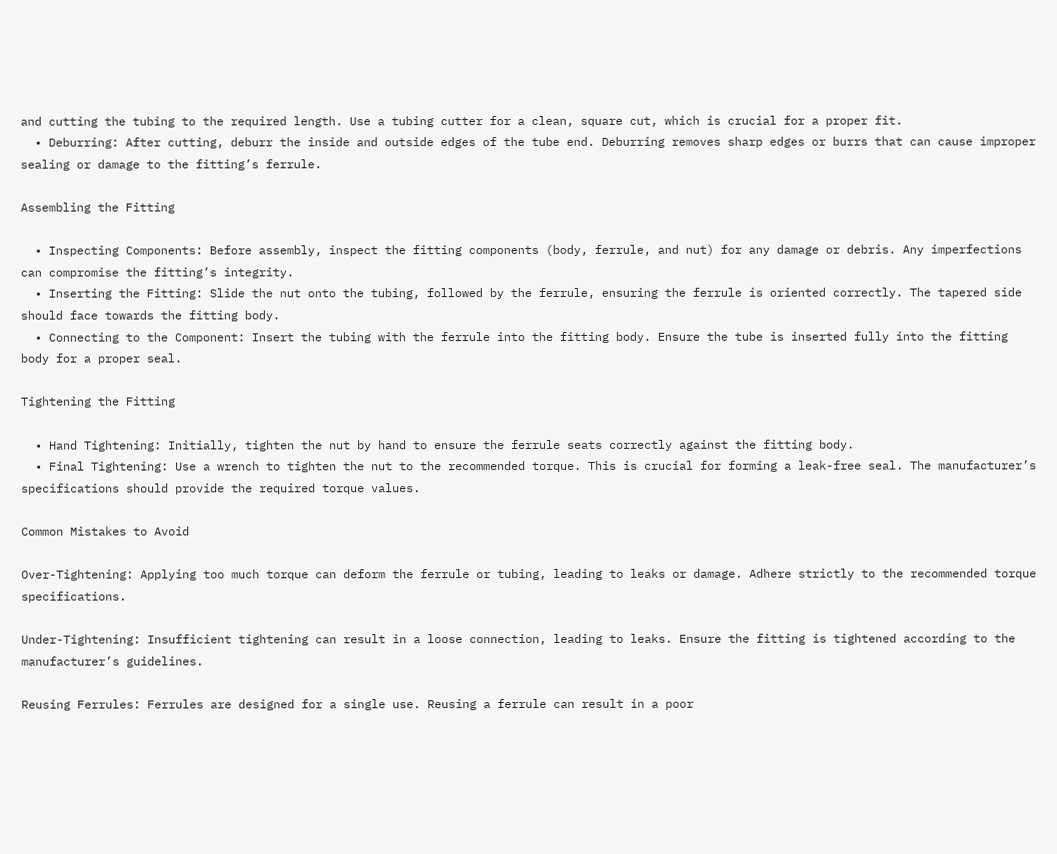and cutting the tubing to the required length. Use a tubing cutter for a clean, square cut, which is crucial for a proper fit.
  • Deburring: After cutting, deburr the inside and outside edges of the tube end. Deburring removes sharp edges or burrs that can cause improper sealing or damage to the fitting’s ferrule.

Assembling the Fitting

  • Inspecting Components: Before assembly, inspect the fitting components (body, ferrule, and nut) for any damage or debris. Any imperfections can compromise the fitting’s integrity.
  • Inserting the Fitting: Slide the nut onto the tubing, followed by the ferrule, ensuring the ferrule is oriented correctly. The tapered side should face towards the fitting body.
  • Connecting to the Component: Insert the tubing with the ferrule into the fitting body. Ensure the tube is inserted fully into the fitting body for a proper seal.

Tightening the Fitting

  • Hand Tightening: Initially, tighten the nut by hand to ensure the ferrule seats correctly against the fitting body.
  • Final Tightening: Use a wrench to tighten the nut to the recommended torque. This is crucial for forming a leak-free seal. The manufacturer’s specifications should provide the required torque values.

Common Mistakes to Avoid

Over-Tightening: Applying too much torque can deform the ferrule or tubing, leading to leaks or damage. Adhere strictly to the recommended torque specifications.

Under-Tightening: Insufficient tightening can result in a loose connection, leading to leaks. Ensure the fitting is tightened according to the manufacturer’s guidelines.

Reusing Ferrules: Ferrules are designed for a single use. Reusing a ferrule can result in a poor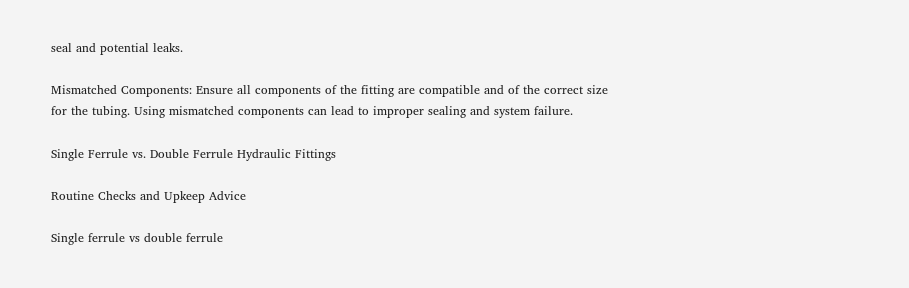seal and potential leaks.

Mismatched Components: Ensure all components of the fitting are compatible and of the correct size for the tubing. Using mismatched components can lead to improper sealing and system failure.

Single Ferrule vs. Double Ferrule Hydraulic Fittings

Routine Checks and Upkeep Advice

Single ferrule vs double ferrule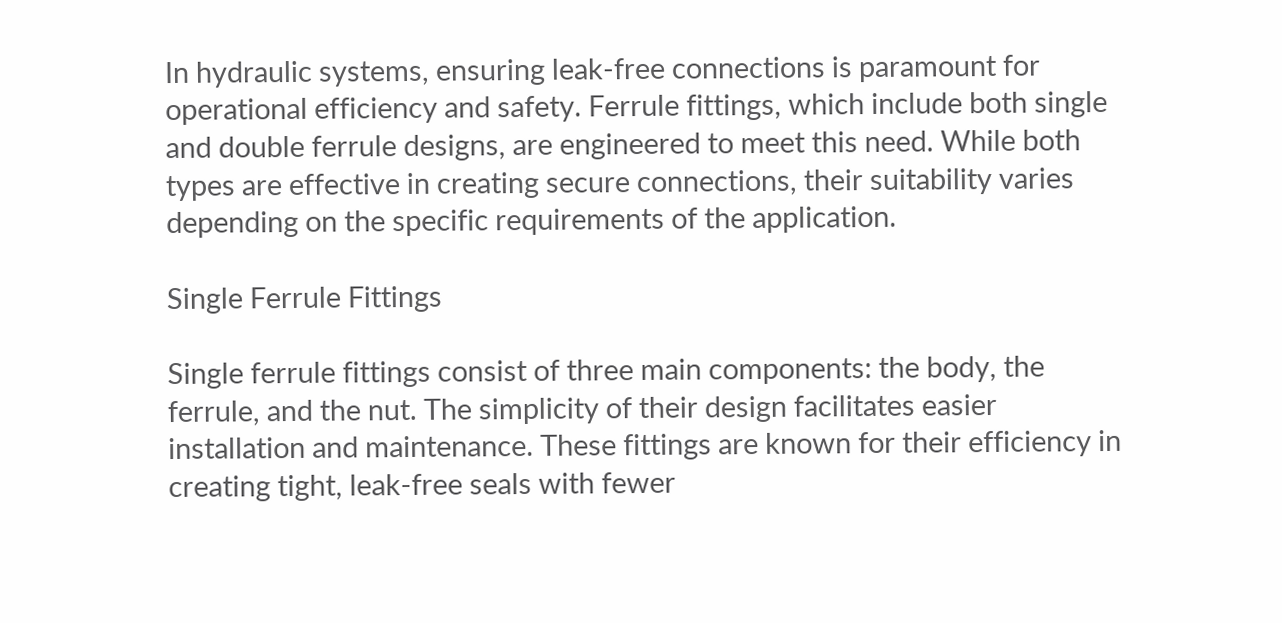In hydraulic systems, ensuring leak-free connections is paramount for operational efficiency and safety. Ferrule fittings, which include both single and double ferrule designs, are engineered to meet this need. While both types are effective in creating secure connections, their suitability varies depending on the specific requirements of the application.

Single Ferrule Fittings

Single ferrule fittings consist of three main components: the body, the ferrule, and the nut. The simplicity of their design facilitates easier installation and maintenance. These fittings are known for their efficiency in creating tight, leak-free seals with fewer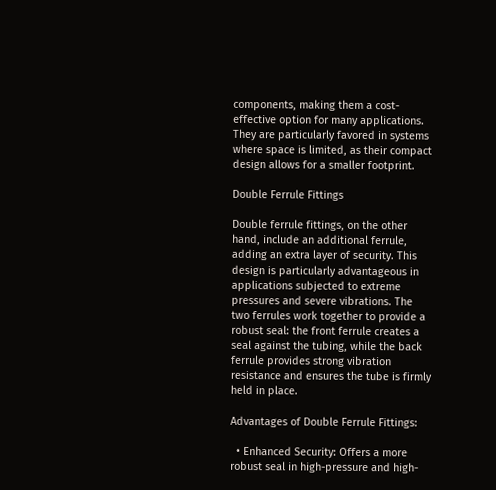components, making them a cost-effective option for many applications. They are particularly favored in systems where space is limited, as their compact design allows for a smaller footprint.

Double Ferrule Fittings

Double ferrule fittings, on the other hand, include an additional ferrule, adding an extra layer of security. This design is particularly advantageous in applications subjected to extreme pressures and severe vibrations. The two ferrules work together to provide a robust seal: the front ferrule creates a seal against the tubing, while the back ferrule provides strong vibration resistance and ensures the tube is firmly held in place.

Advantages of Double Ferrule Fittings:

  • Enhanced Security: Offers a more robust seal in high-pressure and high-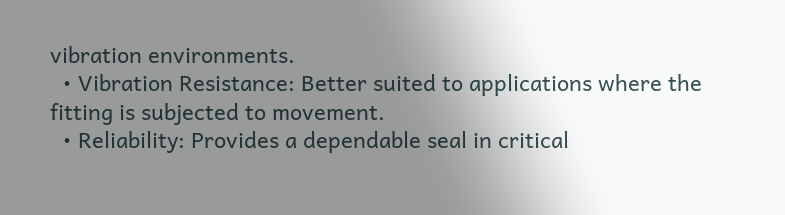vibration environments.
  • Vibration Resistance: Better suited to applications where the fitting is subjected to movement.
  • Reliability: Provides a dependable seal in critical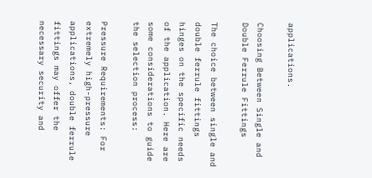applications.

Choosing Between Single and Double Ferrule Fittings

The choice between single and double ferrule fittings hinges on the specific needs of the application. Here are some considerations to guide the selection process:

Pressure Requirements: For extremely high-pressure applications, double ferrule fittings may offer the necessary security and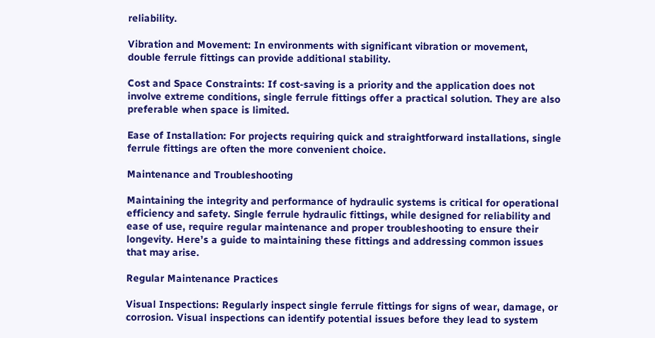reliability.

Vibration and Movement: In environments with significant vibration or movement, double ferrule fittings can provide additional stability.

Cost and Space Constraints: If cost-saving is a priority and the application does not involve extreme conditions, single ferrule fittings offer a practical solution. They are also preferable when space is limited.

Ease of Installation: For projects requiring quick and straightforward installations, single ferrule fittings are often the more convenient choice.

Maintenance and Troubleshooting

Maintaining the integrity and performance of hydraulic systems is critical for operational efficiency and safety. Single ferrule hydraulic fittings, while designed for reliability and ease of use, require regular maintenance and proper troubleshooting to ensure their longevity. Here’s a guide to maintaining these fittings and addressing common issues that may arise.

Regular Maintenance Practices

Visual Inspections: Regularly inspect single ferrule fittings for signs of wear, damage, or corrosion. Visual inspections can identify potential issues before they lead to system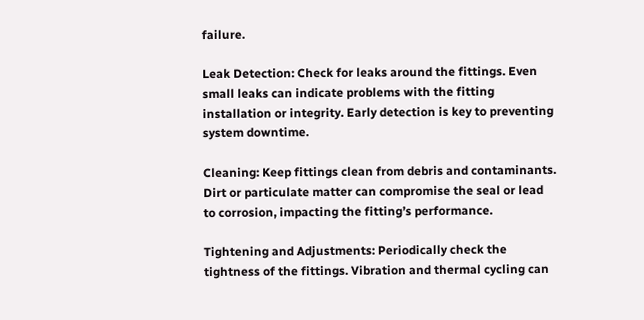failure.

Leak Detection: Check for leaks around the fittings. Even small leaks can indicate problems with the fitting installation or integrity. Early detection is key to preventing system downtime.

Cleaning: Keep fittings clean from debris and contaminants. Dirt or particulate matter can compromise the seal or lead to corrosion, impacting the fitting’s performance.

Tightening and Adjustments: Periodically check the tightness of the fittings. Vibration and thermal cycling can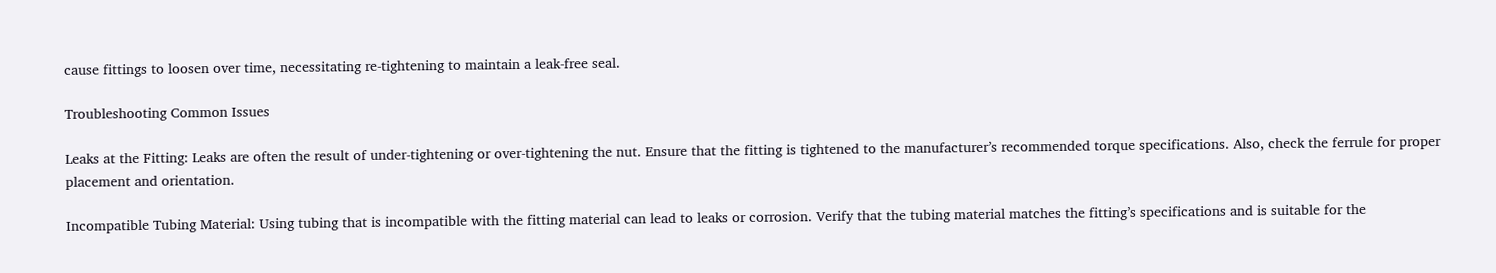cause fittings to loosen over time, necessitating re-tightening to maintain a leak-free seal.

Troubleshooting Common Issues

Leaks at the Fitting: Leaks are often the result of under-tightening or over-tightening the nut. Ensure that the fitting is tightened to the manufacturer’s recommended torque specifications. Also, check the ferrule for proper placement and orientation.

Incompatible Tubing Material: Using tubing that is incompatible with the fitting material can lead to leaks or corrosion. Verify that the tubing material matches the fitting’s specifications and is suitable for the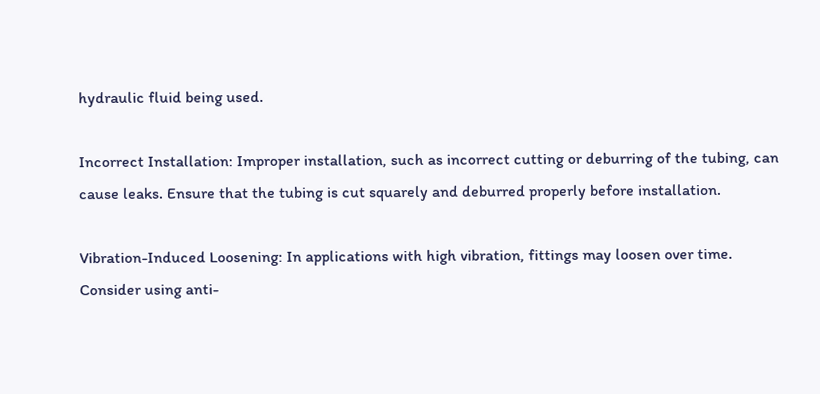hydraulic fluid being used.

Incorrect Installation: Improper installation, such as incorrect cutting or deburring of the tubing, can cause leaks. Ensure that the tubing is cut squarely and deburred properly before installation.

Vibration-Induced Loosening: In applications with high vibration, fittings may loosen over time. Consider using anti-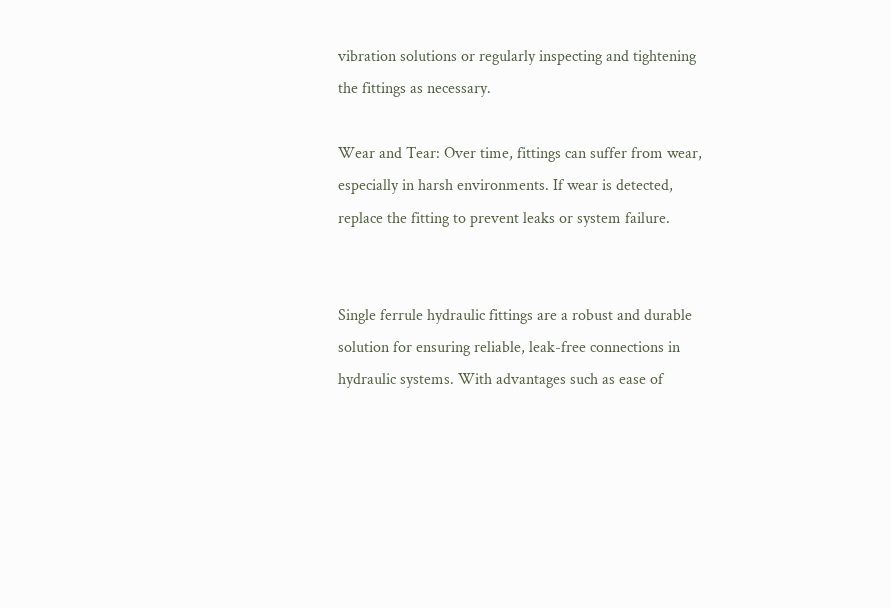vibration solutions or regularly inspecting and tightening the fittings as necessary.

Wear and Tear: Over time, fittings can suffer from wear, especially in harsh environments. If wear is detected, replace the fitting to prevent leaks or system failure.


Single ferrule hydraulic fittings are a robust and durable solution for ensuring reliable, leak-free connections in hydraulic systems. With advantages such as ease of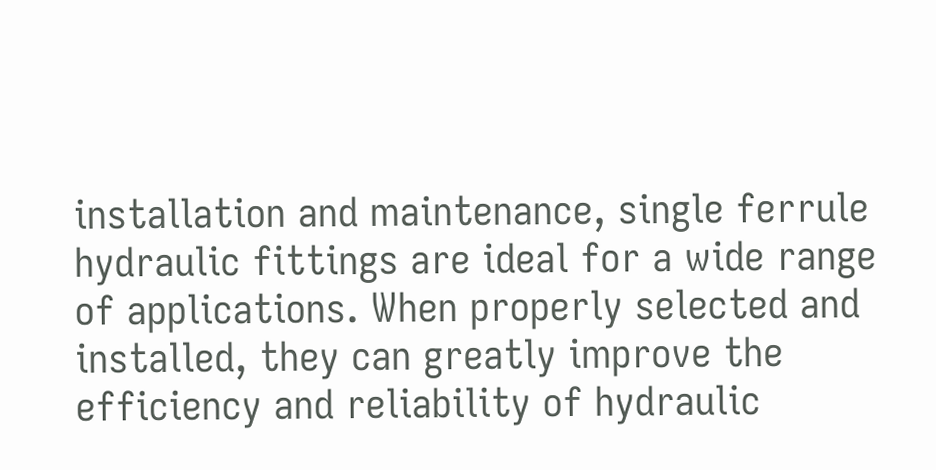installation and maintenance, single ferrule hydraulic fittings are ideal for a wide range of applications. When properly selected and installed, they can greatly improve the efficiency and reliability of hydraulic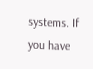systems. If you have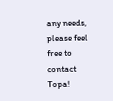any needs, please feel free to contact Topa!